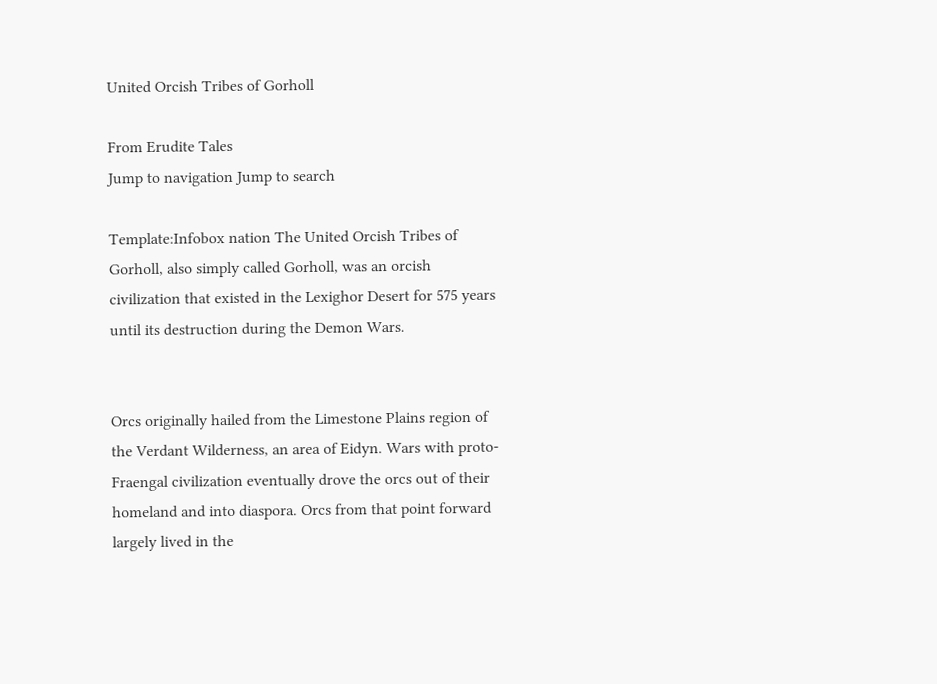United Orcish Tribes of Gorholl

From Erudite Tales
Jump to navigation Jump to search

Template:Infobox nation The United Orcish Tribes of Gorholl, also simply called Gorholl, was an orcish civilization that existed in the Lexighor Desert for 575 years until its destruction during the Demon Wars.


Orcs originally hailed from the Limestone Plains region of the Verdant Wilderness, an area of Eidyn. Wars with proto-Fraengal civilization eventually drove the orcs out of their homeland and into diaspora. Orcs from that point forward largely lived in the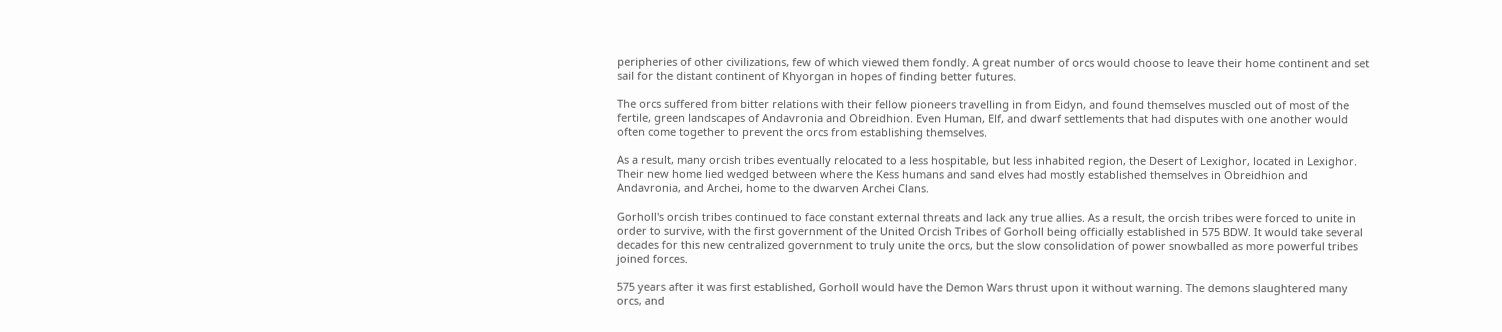peripheries of other civilizations, few of which viewed them fondly. A great number of orcs would choose to leave their home continent and set sail for the distant continent of Khyorgan in hopes of finding better futures.

The orcs suffered from bitter relations with their fellow pioneers travelling in from Eidyn, and found themselves muscled out of most of the fertile, green landscapes of Andavronia and Obreidhion. Even Human, Elf, and dwarf settlements that had disputes with one another would often come together to prevent the orcs from establishing themselves.

As a result, many orcish tribes eventually relocated to a less hospitable, but less inhabited region, the Desert of Lexighor, located in Lexighor. Their new home lied wedged between where the Kess humans and sand elves had mostly established themselves in Obreidhion and Andavronia, and Archei, home to the dwarven Archei Clans.

Gorholl's orcish tribes continued to face constant external threats and lack any true allies. As a result, the orcish tribes were forced to unite in order to survive, with the first government of the United Orcish Tribes of Gorholl being officially established in 575 BDW. It would take several decades for this new centralized government to truly unite the orcs, but the slow consolidation of power snowballed as more powerful tribes joined forces.

575 years after it was first established, Gorholl would have the Demon Wars thrust upon it without warning. The demons slaughtered many orcs, and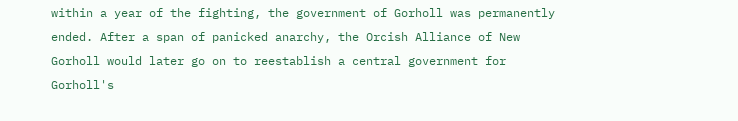within a year of the fighting, the government of Gorholl was permanently ended. After a span of panicked anarchy, the Orcish Alliance of New Gorholl would later go on to reestablish a central government for Gorholl's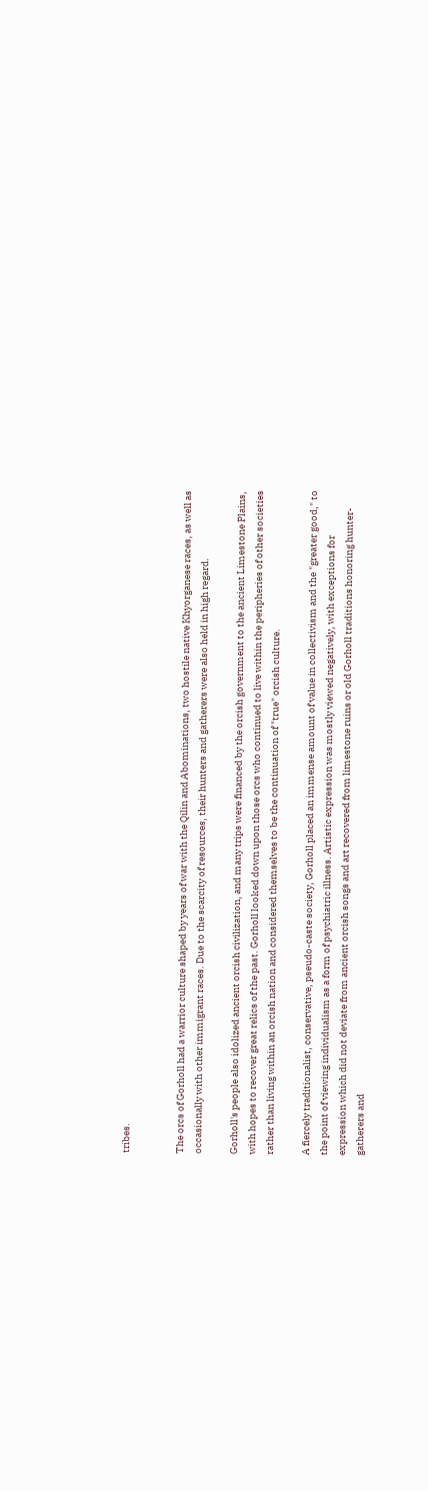tribes.


The orcs of Gorholl had a warrior culture shaped by years of war with the Qilin and Abominations, two hostile native Khyorganese races, as well as occasionally with other immigrant races. Due to the scarcity of resources, their hunters and gatherers were also held in high regard.

Gorholl's people also idolized ancient orcish civilization, and many trips were financed by the orcish government to the ancient Limestone Plains, with hopes to recover great relics of the past. Gorholl looked down upon those orcs who continued to live within the peripheries of other societies rather than living within an orcish nation and considered themselves to be the continuation of "true" orcish culture.

A fiercely traditionalist, conservative, pseudo-caste society, Gorholl placed an immense amount of value in collectivism and the "greater good," to the point of viewing individualism as a form of psychiatric illness. Artistic expression was mostly viewed negatively, with exceptions for expression which did not deviate from ancient orcish songs and art recovered from limestone ruins or old Gorholl traditions honoring hunter-gatherers and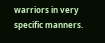warriors in very specific manners.